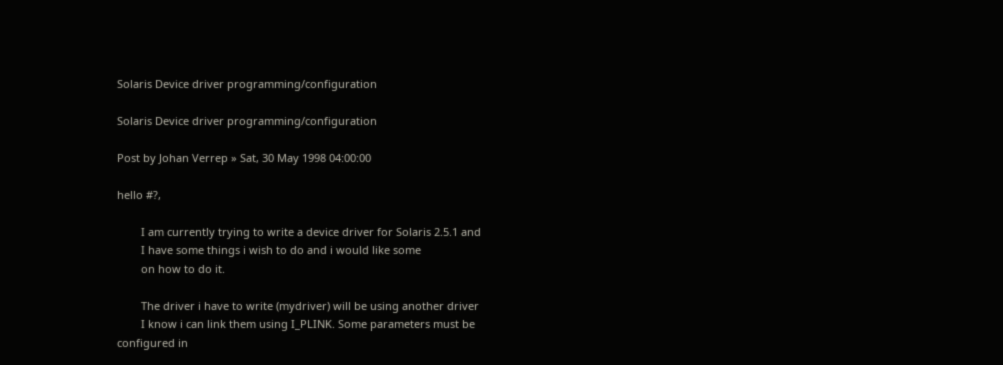Solaris Device driver programming/configuration

Solaris Device driver programming/configuration

Post by Johan Verrep » Sat, 30 May 1998 04:00:00

hello #?,

        I am currently trying to write a device driver for Solaris 2.5.1 and
        I have some things i wish to do and i would like some
        on how to do it.

        The driver i have to write (mydriver) will be using another driver
        I know i can link them using I_PLINK. Some parameters must be
configured in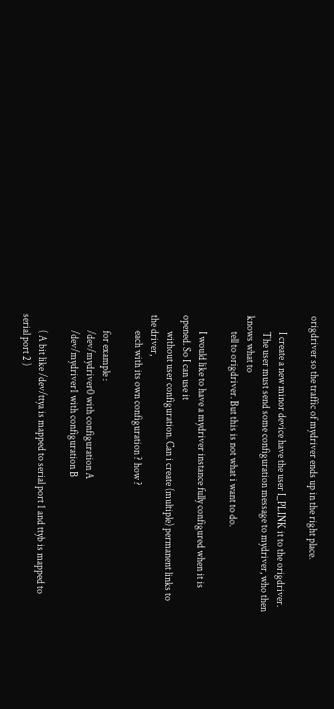origdriver so the traffic of mydriver ends up in the right place.

        I create a new minor device have the user I_PLINK it to the origdriver.
        The user must send some configuration message to mydriver, who then
knows what to
        tell to origdriver. But this is not what i want to do.

        I would like to have a mydriver instance fully configured when it is
opened. So I can use it
        without user configuration. Can i create (multiple) permanent links to
the driver,
        each with its own configuration ? how ?

        for example :
        /dev/mydriver0 with configuration A
        /dev/mydriver1 with configuration B

        ( A bit like /dev/ttya is mapped to serial port 1 and ttyb is mapped to
serial port 2 )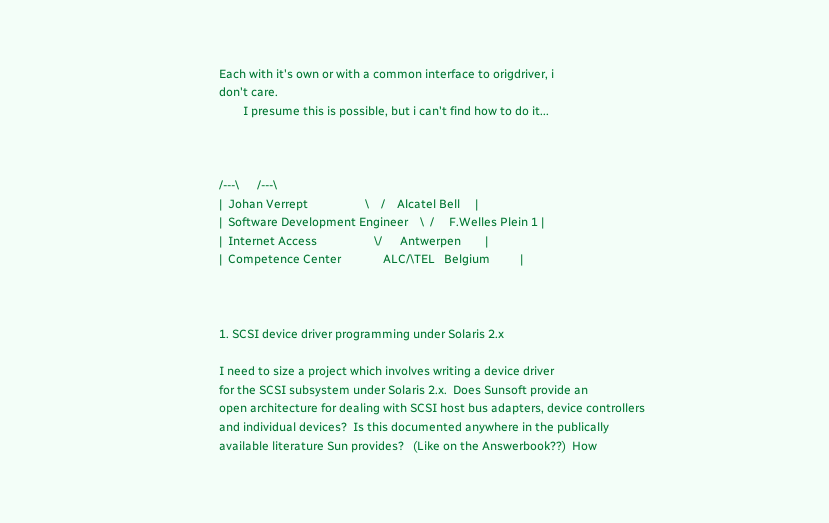Each with it's own or with a common interface to origdriver, i
don't care.
        I presume this is possible, but i can't find how to do it...



/---\      /---\
|  Johan Verrept                   \    /    Alcatel Bell     |
|  Software Development Engineer    \  /     F.Welles Plein 1 |
|  Internet Access                   \/      Antwerpen        |
|  Competence Center              ALC/\TEL   Belgium          |



1. SCSI device driver programming under Solaris 2.x

I need to size a project which involves writing a device driver
for the SCSI subsystem under Solaris 2.x.  Does Sunsoft provide an
open architecture for dealing with SCSI host bus adapters, device controllers
and individual devices?  Is this documented anywhere in the publically
available literature Sun provides?   (Like on the Answerbook??)  How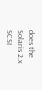does the Solaris 2.x SCSI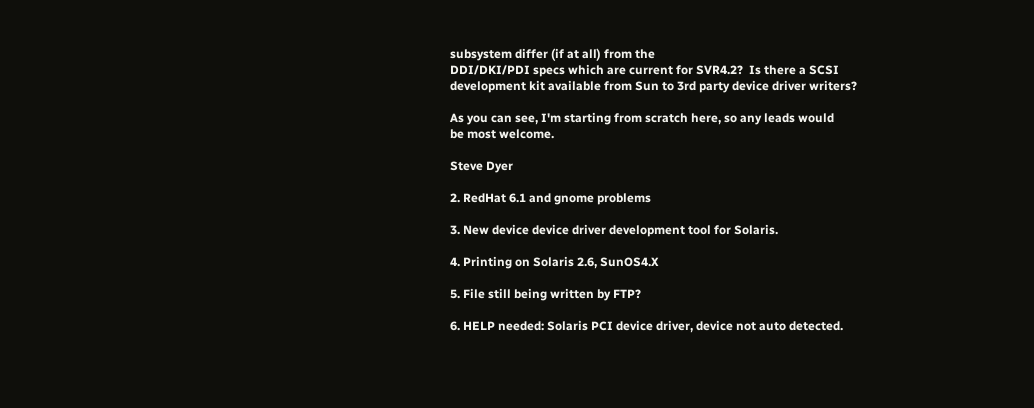subsystem differ (if at all) from the
DDI/DKI/PDI specs which are current for SVR4.2?  Is there a SCSI
development kit available from Sun to 3rd party device driver writers?

As you can see, I'm starting from scratch here, so any leads would
be most welcome.

Steve Dyer

2. RedHat 6.1 and gnome problems

3. New device device driver development tool for Solaris.

4. Printing on Solaris 2.6, SunOS4.X

5. File still being written by FTP?

6. HELP needed: Solaris PCI device driver, device not auto detected.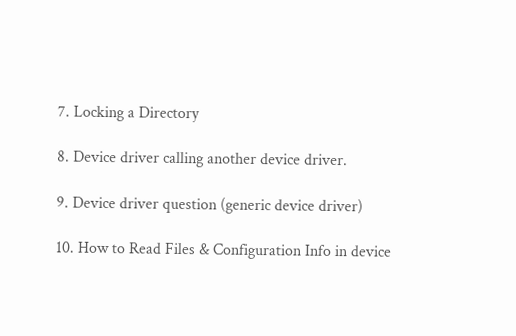7. Locking a Directory

8. Device driver calling another device driver.

9. Device driver question (generic device driver)

10. How to Read Files & Configuration Info in device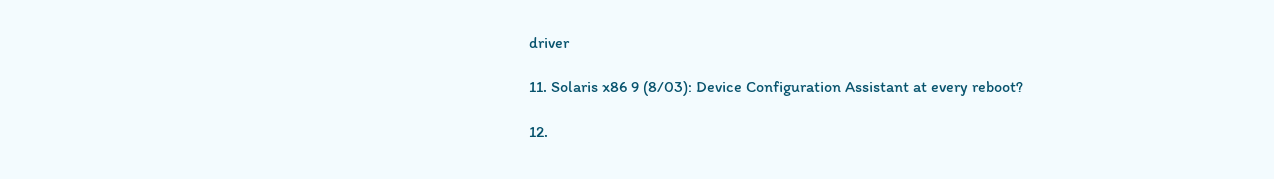driver

11. Solaris x86 9 (8/03): Device Configuration Assistant at every reboot?

12.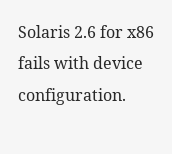Solaris 2.6 for x86 fails with device configuration.